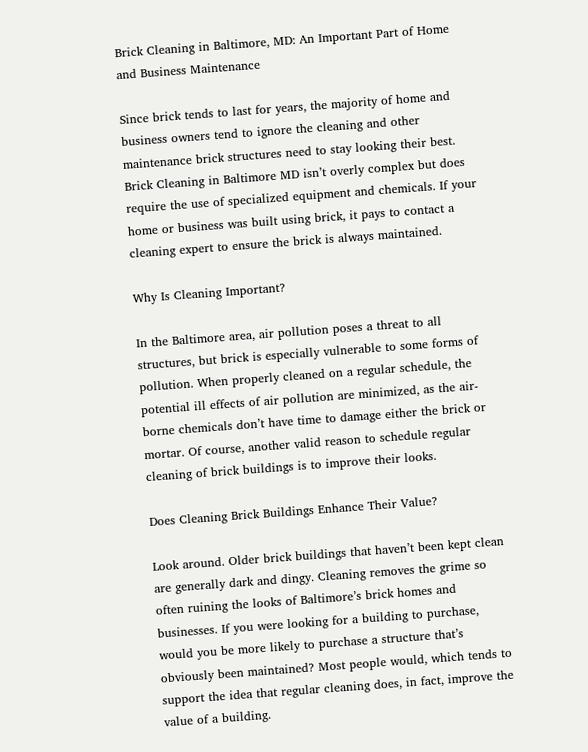Brick Cleaning in Baltimore, MD: An Important Part of Home and Business Maintenance

Since brick tends to last for years, the majority of home and business owners tend to ignore the cleaning and other maintenance brick structures need to stay looking their best. Brick Cleaning in Baltimore MD isn’t overly complex but does require the use of specialized equipment and chemicals. If your home or business was built using brick, it pays to contact a cleaning expert to ensure the brick is always maintained.

Why Is Cleaning Important?

In the Baltimore area, air pollution poses a threat to all structures, but brick is especially vulnerable to some forms of pollution. When properly cleaned on a regular schedule, the potential ill effects of air pollution are minimized, as the air-borne chemicals don’t have time to damage either the brick or mortar. Of course, another valid reason to schedule regular cleaning of brick buildings is to improve their looks.

Does Cleaning Brick Buildings Enhance Their Value?

Look around. Older brick buildings that haven’t been kept clean are generally dark and dingy. Cleaning removes the grime so often ruining the looks of Baltimore’s brick homes and businesses. If you were looking for a building to purchase, would you be more likely to purchase a structure that’s obviously been maintained? Most people would, which tends to support the idea that regular cleaning does, in fact, improve the value of a building.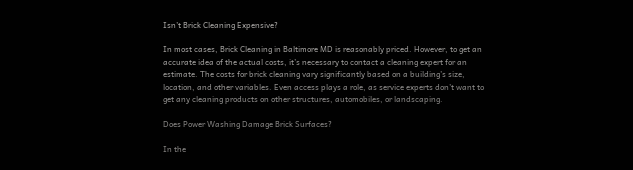Isn’t Brick Cleaning Expensive?

In most cases, Brick Cleaning in Baltimore MD is reasonably priced. However, to get an accurate idea of the actual costs, it’s necessary to contact a cleaning expert for an estimate. The costs for brick cleaning vary significantly based on a building’s size, location, and other variables. Even access plays a role, as service experts don’t want to get any cleaning products on other structures, automobiles, or landscaping.

Does Power Washing Damage Brick Surfaces?

In the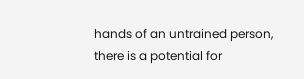hands of an untrained person, there is a potential for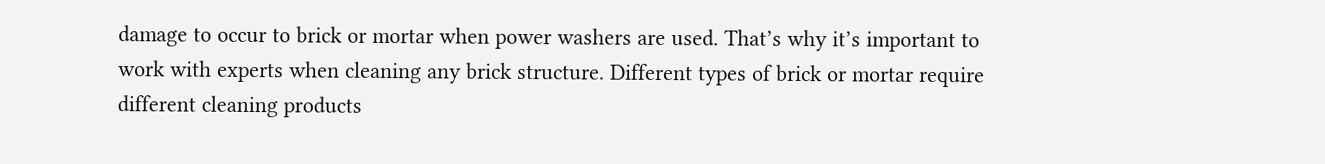damage to occur to brick or mortar when power washers are used. That’s why it’s important to work with experts when cleaning any brick structure. Different types of brick or mortar require different cleaning products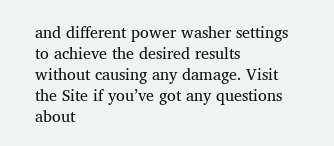and different power washer settings to achieve the desired results without causing any damage. Visit the Site if you’ve got any questions about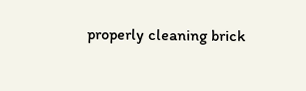properly cleaning brick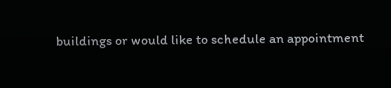buildings or would like to schedule an appointment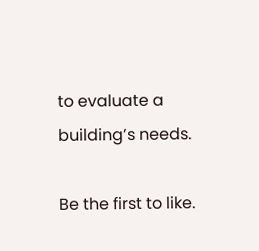to evaluate a building’s needs.

Be the first to like.